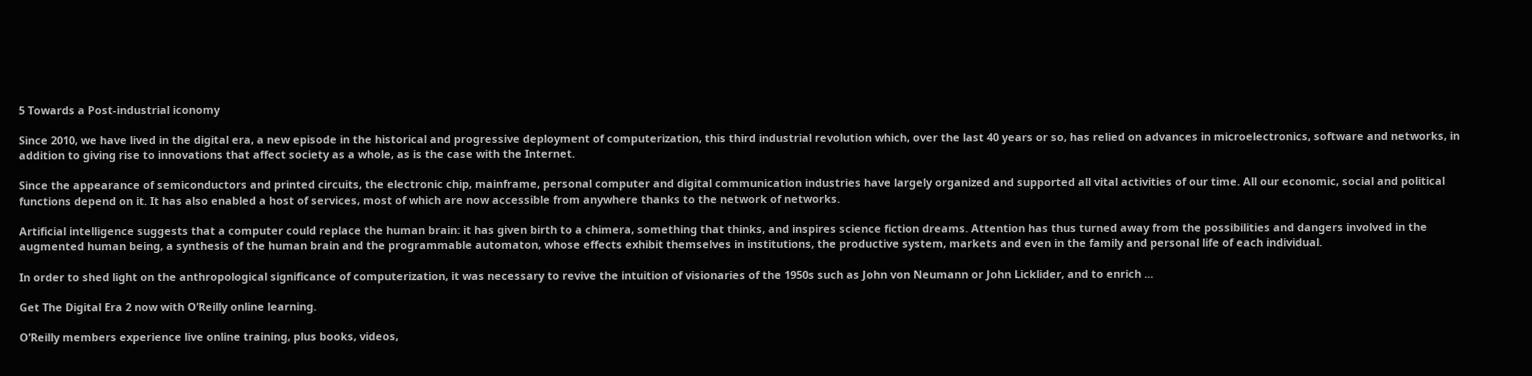5 Towards a Post-industrial iconomy

Since 2010, we have lived in the digital era, a new episode in the historical and progressive deployment of computerization, this third industrial revolution which, over the last 40 years or so, has relied on advances in microelectronics, software and networks, in addition to giving rise to innovations that affect society as a whole, as is the case with the Internet.

Since the appearance of semiconductors and printed circuits, the electronic chip, mainframe, personal computer and digital communication industries have largely organized and supported all vital activities of our time. All our economic, social and political functions depend on it. It has also enabled a host of services, most of which are now accessible from anywhere thanks to the network of networks.

Artificial intelligence suggests that a computer could replace the human brain: it has given birth to a chimera, something that thinks, and inspires science fiction dreams. Attention has thus turned away from the possibilities and dangers involved in the augmented human being, a synthesis of the human brain and the programmable automaton, whose effects exhibit themselves in institutions, the productive system, markets and even in the family and personal life of each individual.

In order to shed light on the anthropological significance of computerization, it was necessary to revive the intuition of visionaries of the 1950s such as John von Neumann or John Licklider, and to enrich ...

Get The Digital Era 2 now with O’Reilly online learning.

O’Reilly members experience live online training, plus books, videos,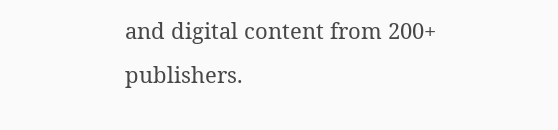and digital content from 200+ publishers.